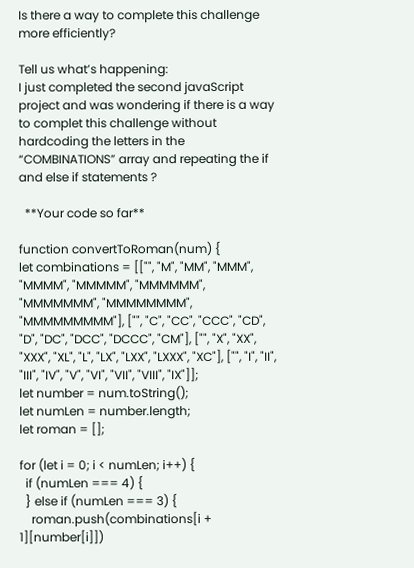Is there a way to complete this challenge more efficiently?

Tell us what’s happening:
I just completed the second javaScript project and was wondering if there is a way to complet this challenge without hardcoding the letters in the “COMBINATIONS” array and repeating the if and else if statements ?

  **Your code so far**

function convertToRoman(num) {
let combinations = [["", "M", "MM", "MMM", "MMMM", "MMMMM", "MMMMMM", "MMMMMMM", "MMMMMMMM", "MMMMMMMMM"], ["", "C", "CC", "CCC", "CD", "D", "DC", "DCC", "DCCC", "CM"], ["", "X", "XX", "XXX", "XL", "L", "LX", "LXX", "LXXX", "XC"], ["", "I", "II", "III", "IV", "V", "VI", "VII", "VIII", "IX"]];
let number = num.toString();
let numLen = number.length;
let roman = [];

for (let i = 0; i < numLen; i++) {
  if (numLen === 4) {
  } else if (numLen === 3) {
    roman.push(combinations[i + 1][number[i]])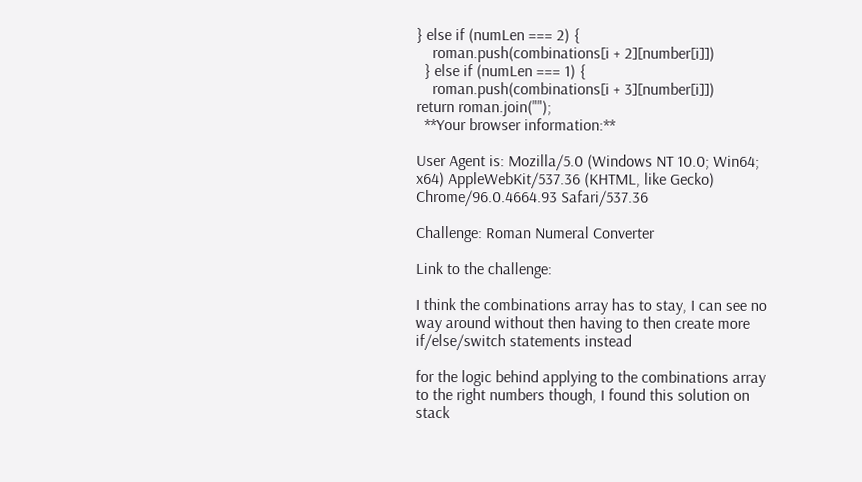} else if (numLen === 2) {
    roman.push(combinations[i + 2][number[i]])
  } else if (numLen === 1) {
    roman.push(combinations[i + 3][number[i]])
return roman.join("");
  **Your browser information:**

User Agent is: Mozilla/5.0 (Windows NT 10.0; Win64; x64) AppleWebKit/537.36 (KHTML, like Gecko) Chrome/96.0.4664.93 Safari/537.36

Challenge: Roman Numeral Converter

Link to the challenge:

I think the combinations array has to stay, I can see no way around without then having to then create more if/else/switch statements instead

for the logic behind applying to the combinations array to the right numbers though, I found this solution on stack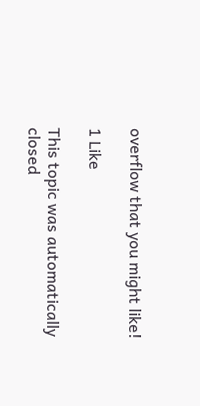overflow that you might like!

1 Like

This topic was automatically closed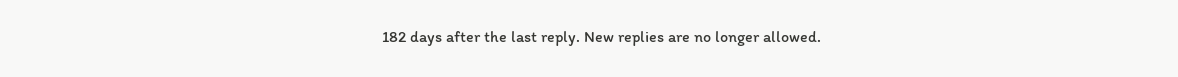182 days after the last reply. New replies are no longer allowed.